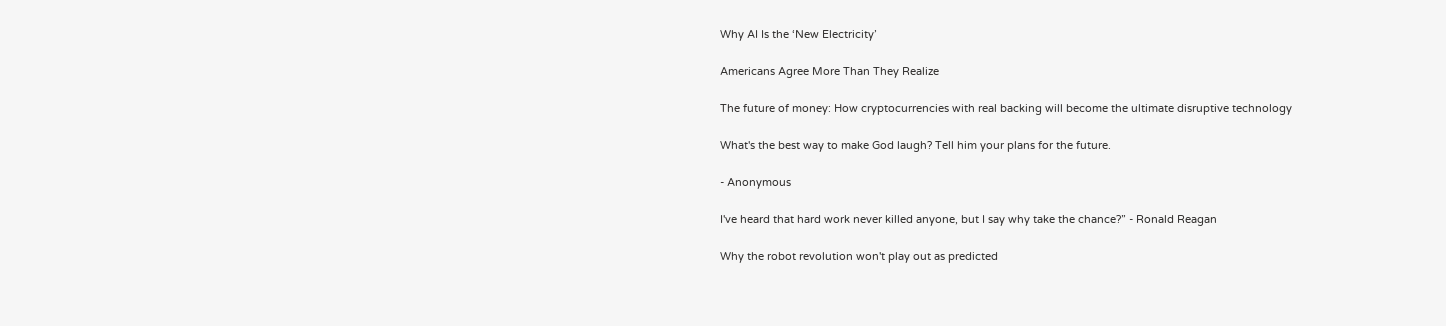Why AI Is the ‘New Electricity’

Americans Agree More Than They Realize

The future of money: How cryptocurrencies with real backing will become the ultimate disruptive technology

What's the best way to make God laugh? Tell him your plans for the future.

- Anonymous

I've heard that hard work never killed anyone, but I say why take the chance?” - Ronald Reagan

Why the robot revolution won't play out as predicted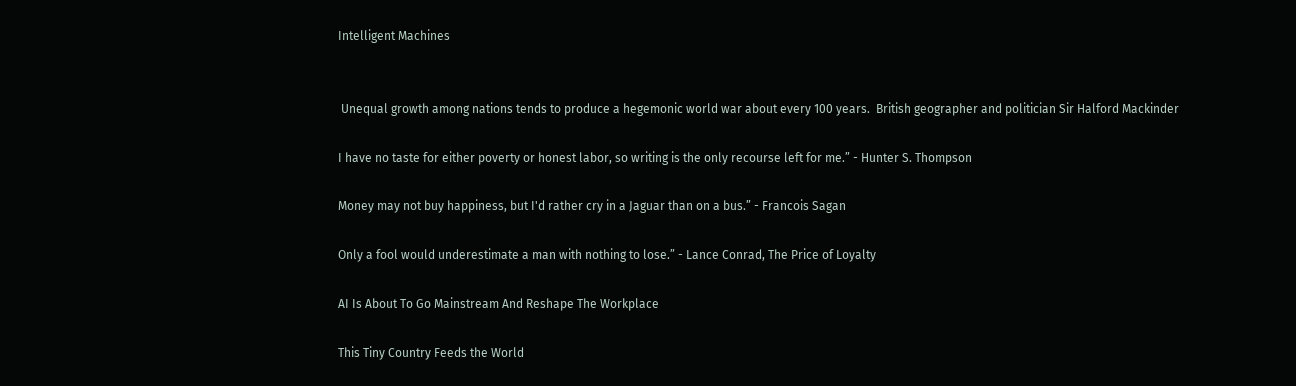Intelligent Machines


 Unequal growth among nations tends to produce a hegemonic world war about every 100 years.  British geographer and politician Sir Halford Mackinder

I have no taste for either poverty or honest labor, so writing is the only recourse left for me.” - Hunter S. Thompson

Money may not buy happiness, but I'd rather cry in a Jaguar than on a bus.” - Francois Sagan

Only a fool would underestimate a man with nothing to lose.” - Lance Conrad, The Price of Loyalty

AI Is About To Go Mainstream And Reshape The Workplace

This Tiny Country Feeds the World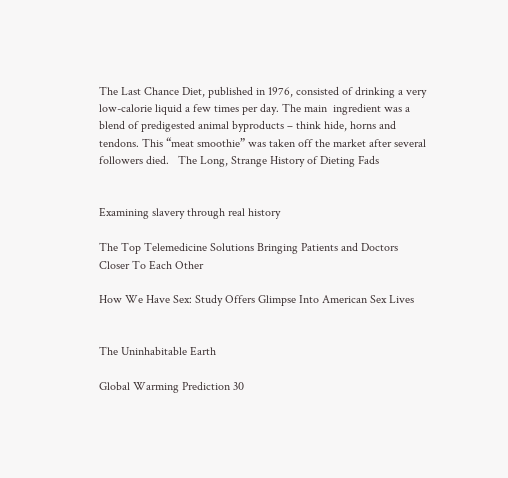The Last Chance Diet, published in 1976, consisted of drinking a very low-calorie liquid a few times per day. The main  ingredient was a blend of predigested animal byproducts – think hide, horns and tendons. This “meat smoothie” was taken off the market after several followers died.   The Long, Strange History of Dieting Fads


Examining slavery through real history

The Top Telemedicine Solutions Bringing Patients and Doctors Closer To Each Other

How We Have Sex: Study Offers Glimpse Into American Sex Lives


The Uninhabitable Earth

Global Warming Prediction 30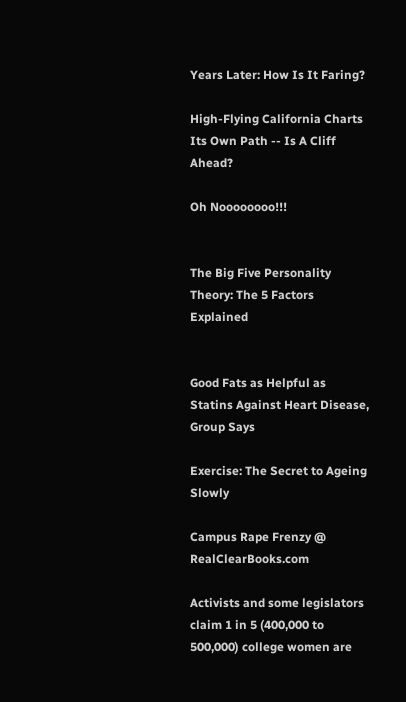Years Later: How Is It Faring?

High-Flying California Charts Its Own Path -- Is A Cliff Ahead?

Oh Noooooooo!!!


The Big Five Personality Theory: The 5 Factors Explained


Good Fats as Helpful as Statins Against Heart Disease, Group Says

Exercise: The Secret to Ageing Slowly

Campus Rape Frenzy @ RealClearBooks.com

Activists and some legislators claim 1 in 5 (400,000 to 500,000) college women are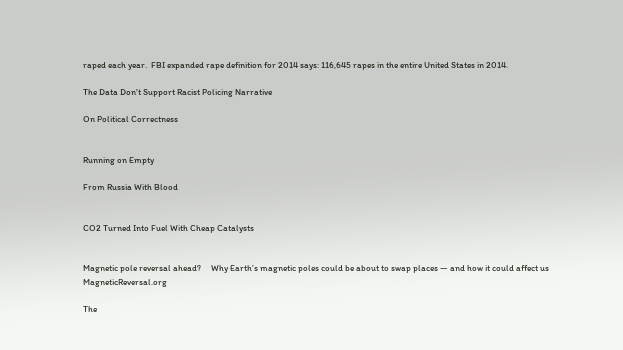raped each year.  FBI expanded rape definition for 2014 says: 116,645 rapes in the entire United States in 2014.

The Data Don't Support Racist Policing Narrative

On Political Correctness


Running on Empty

From Russia With Blood


CO2 Turned Into Fuel With Cheap Catalysts


Magnetic pole reversal ahead?     Why Earth’s magnetic poles could be about to swap places — and how it could affect us     MagneticReversal.org

The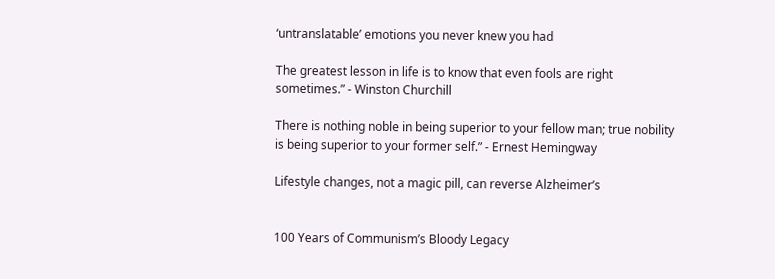‘untranslatable’ emotions you never knew you had

The greatest lesson in life is to know that even fools are right sometimes.” - Winston Churchill

There is nothing noble in being superior to your fellow man; true nobility is being superior to your former self.” - Ernest Hemingway

Lifestyle changes, not a magic pill, can reverse Alzheimer’s


100 Years of Communism’s Bloody Legacy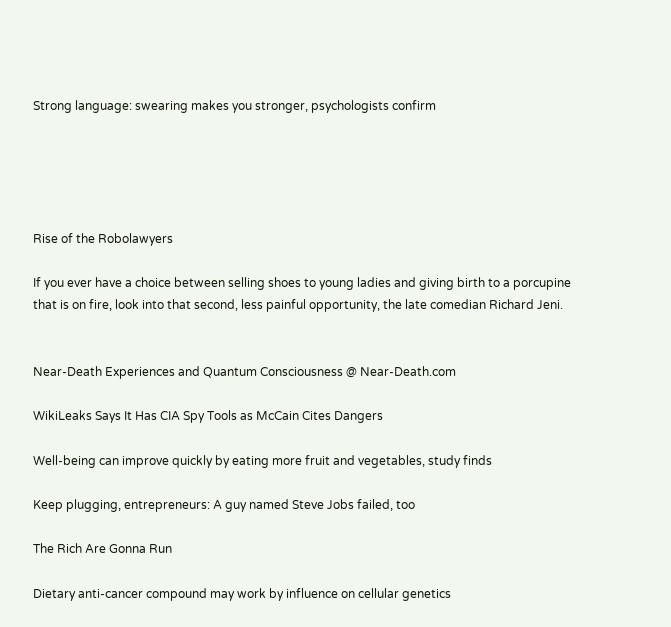Strong language: swearing makes you stronger, psychologists confirm





Rise of the Robolawyers

If you ever have a choice between selling shoes to young ladies and giving birth to a porcupine that is on fire, look into that second, less painful opportunity, the late comedian Richard Jeni.


Near-Death Experiences and Quantum Consciousness @ Near-Death.com

WikiLeaks Says It Has CIA Spy Tools as McCain Cites Dangers

Well-being can improve quickly by eating more fruit and vegetables, study finds

Keep plugging, entrepreneurs: A guy named Steve Jobs failed, too

The Rich Are Gonna Run

Dietary anti-cancer compound may work by influence on cellular genetics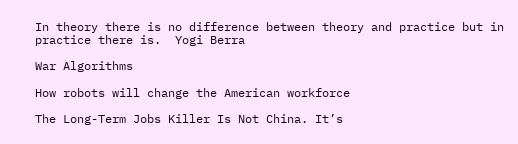In theory there is no difference between theory and practice but in practice there is.  Yogi Berra

War Algorithms

How robots will change the American workforce

The Long-Term Jobs Killer Is Not China. It’s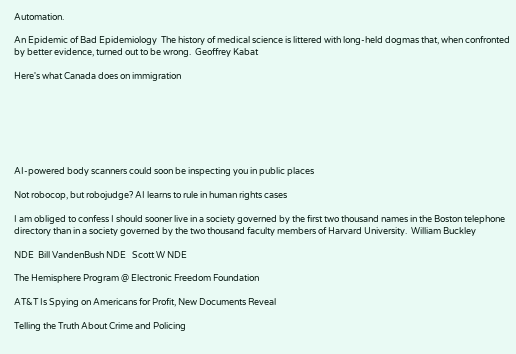Automation.

An Epidemic of Bad Epidemiology  The history of medical science is littered with long-held dogmas that, when confronted by better evidence, turned out to be wrong.  Geoffrey Kabat

Here's what Canada does on immigration







AI-powered body scanners could soon be inspecting you in public places

Not robocop, but robojudge? AI learns to rule in human rights cases

I am obliged to confess I should sooner live in a society governed by the first two thousand names in the Boston telephone directory than in a society governed by the two thousand faculty members of Harvard University.  William Buckley

NDE  Bill VandenBush NDE   Scott W NDE

The Hemisphere Program @ Electronic Freedom Foundation

AT&T Is Spying on Americans for Profit, New Documents Reveal

Telling the Truth About Crime and Policing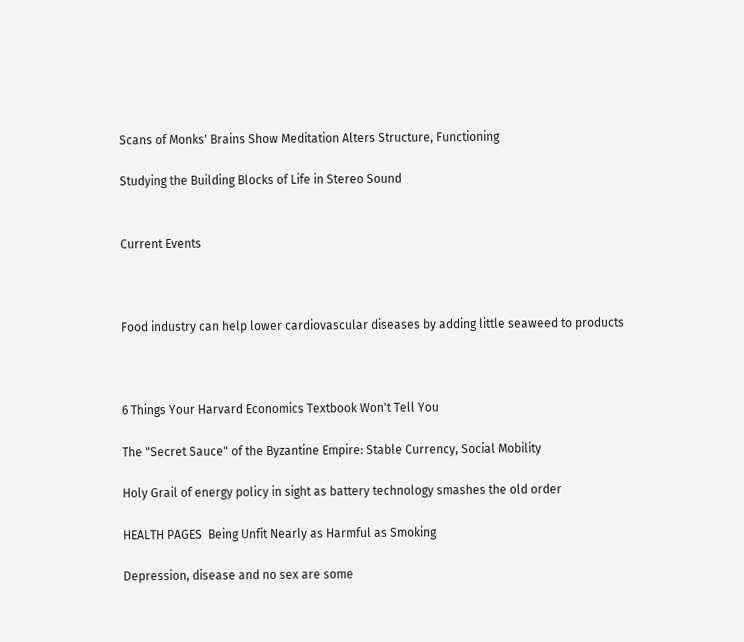Scans of Monks' Brains Show Meditation Alters Structure, Functioning

Studying the Building Blocks of Life in Stereo Sound


Current Events



Food industry can help lower cardiovascular diseases by adding little seaweed to products



6 Things Your Harvard Economics Textbook Won't Tell You

The "Secret Sauce" of the Byzantine Empire: Stable Currency, Social Mobility

Holy Grail of energy policy in sight as battery technology smashes the old order

HEALTH PAGES  Being Unfit Nearly as Harmful as Smoking

Depression, disease and no sex are some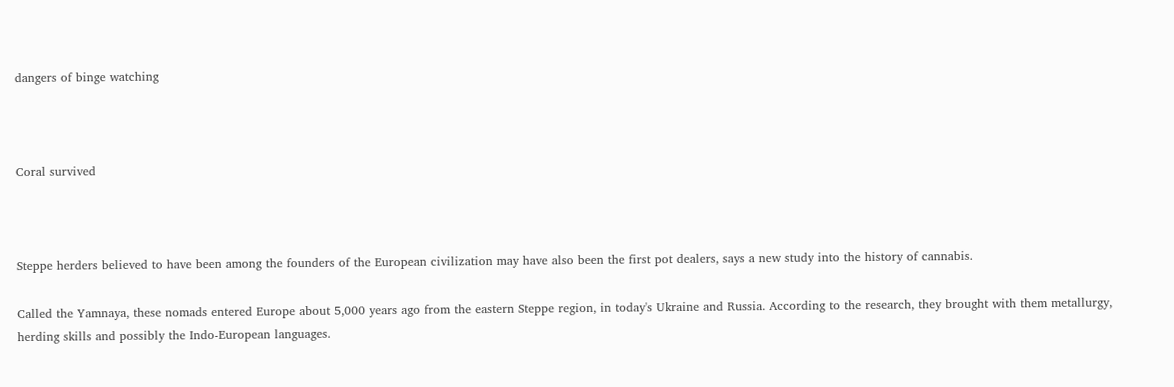dangers of binge watching



Coral survived



Steppe herders believed to have been among the founders of the European civilization may have also been the first pot dealers, says a new study into the history of cannabis.

Called the Yamnaya, these nomads entered Europe about 5,000 years ago from the eastern Steppe region, in today's Ukraine and Russia. According to the research, they brought with them metallurgy, herding skills and possibly the Indo-European languages.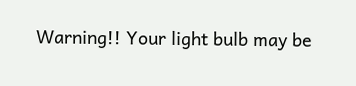Warning!! Your light bulb may be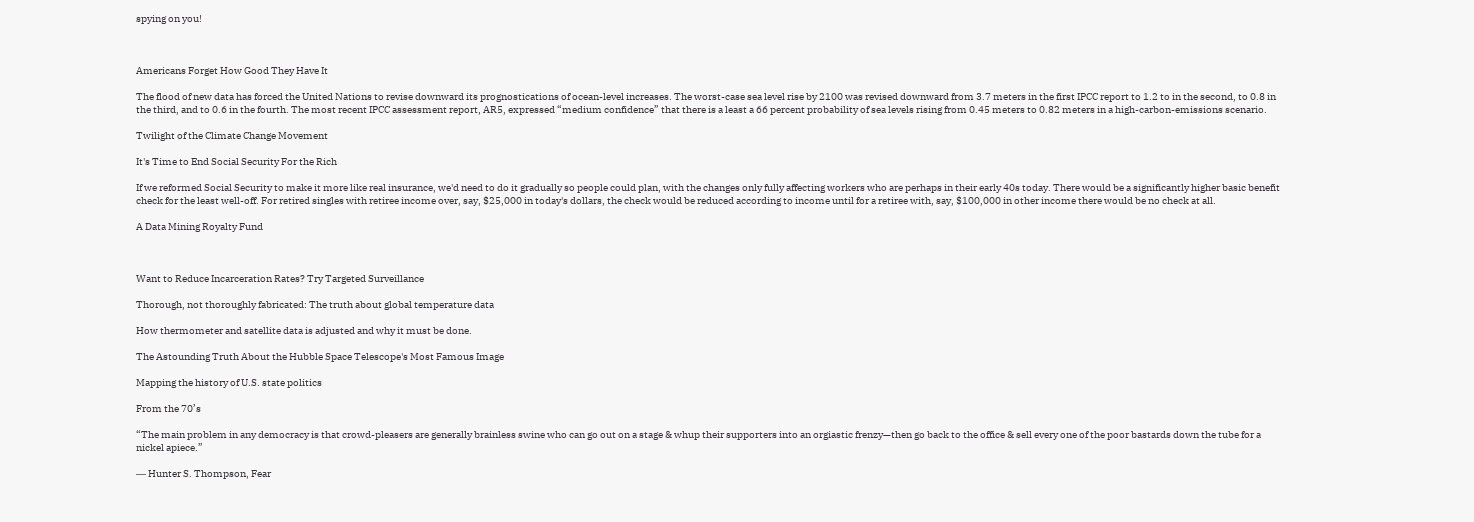spying on you!



Americans Forget How Good They Have It

The flood of new data has forced the United Nations to revise downward its prognostications of ocean-level increases. The worst-case sea level rise by 2100 was revised downward from 3.7 meters in the first IPCC report to 1.2 to in the second, to 0.8 in the third, and to 0.6 in the fourth. The most recent IPCC assessment report, AR5, expressed “medium confidence” that there is a least a 66 percent probability of sea levels rising from 0.45 meters to 0.82 meters in a high-carbon-emissions scenario.

Twilight of the Climate Change Movement

It's Time to End Social Security For the Rich

If we reformed Social Security to make it more like real insurance, we'd need to do it gradually so people could plan, with the changes only fully affecting workers who are perhaps in their early 40s today. There would be a significantly higher basic benefit check for the least well-off. For retired singles with retiree income over, say, $25,000 in today's dollars, the check would be reduced according to income until for a retiree with, say, $100,000 in other income there would be no check at all.

A Data Mining Royalty Fund



Want to Reduce Incarceration Rates? Try Targeted Surveillance

Thorough, not thoroughly fabricated: The truth about global temperature data

How thermometer and satellite data is adjusted and why it must be done.

The Astounding Truth About the Hubble Space Telescope's Most Famous Image

Mapping the history of U.S. state politics

From the 70’s

“The main problem in any democracy is that crowd-pleasers are generally brainless swine who can go out on a stage & whup their supporters into an orgiastic frenzy—then go back to the office & sell every one of the poor bastards down the tube for a nickel apiece.”

― Hunter S. Thompson, Fear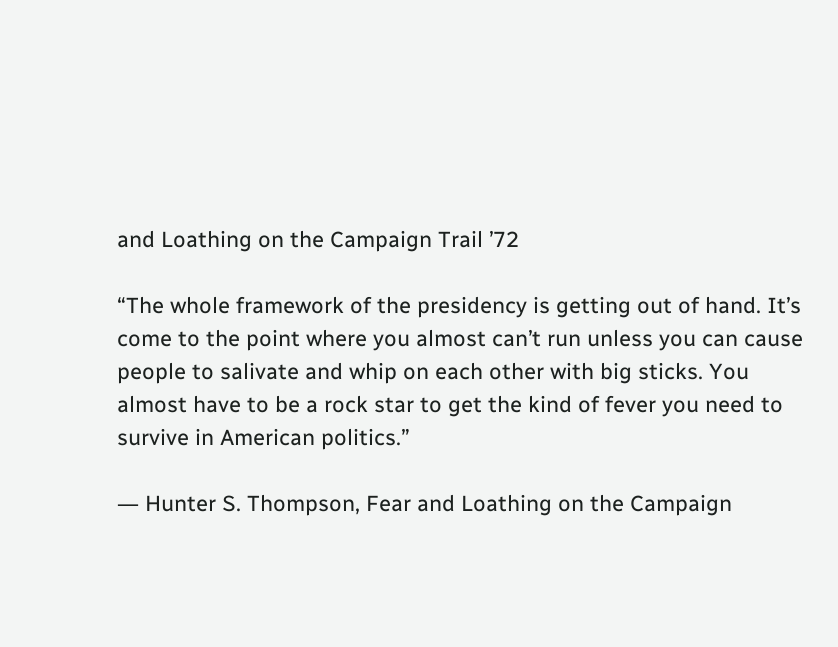and Loathing on the Campaign Trail ’72

“The whole framework of the presidency is getting out of hand. It’s come to the point where you almost can’t run unless you can cause people to salivate and whip on each other with big sticks. You almost have to be a rock star to get the kind of fever you need to survive in American politics.”

― Hunter S. Thompson, Fear and Loathing on the Campaign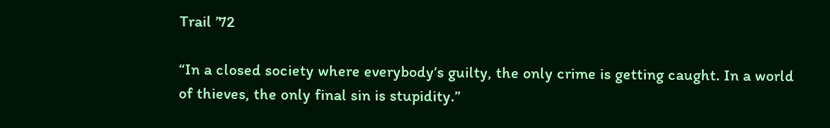Trail ’72

“In a closed society where everybody’s guilty, the only crime is getting caught. In a world of thieves, the only final sin is stupidity.”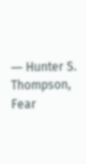― Hunter S. Thompson, Fear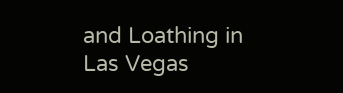and Loathing in Las Vegas